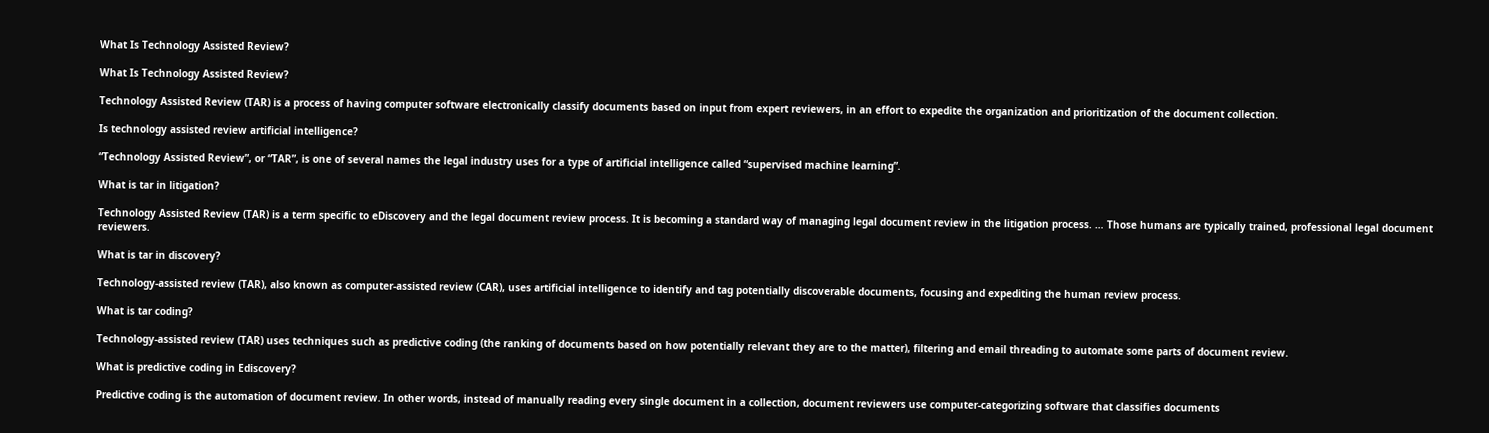What Is Technology Assisted Review?

What Is Technology Assisted Review?

Technology Assisted Review (TAR) is a process of having computer software electronically classify documents based on input from expert reviewers, in an effort to expedite the organization and prioritization of the document collection.

Is technology assisted review artificial intelligence?

“Technology Assisted Review”, or “TAR”, is one of several names the legal industry uses for a type of artificial intelligence called “supervised machine learning”.

What is tar in litigation?

Technology Assisted Review (TAR) is a term specific to eDiscovery and the legal document review process. It is becoming a standard way of managing legal document review in the litigation process. … Those humans are typically trained, professional legal document reviewers.

What is tar in discovery?

Technology-assisted review (TAR), also known as computer-assisted review (CAR), uses artificial intelligence to identify and tag potentially discoverable documents, focusing and expediting the human review process.

What is tar coding?

Technology-assisted review (TAR) uses techniques such as predictive coding (the ranking of documents based on how potentially relevant they are to the matter), filtering and email threading to automate some parts of document review.

What is predictive coding in Ediscovery?

Predictive coding is the automation of document review. In other words, instead of manually reading every single document in a collection, document reviewers use computer-categorizing software that classifies documents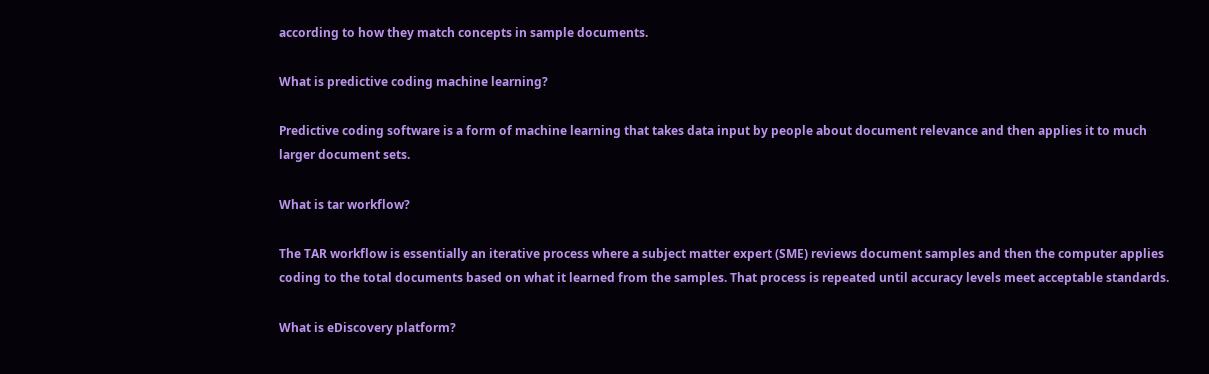according to how they match concepts in sample documents.

What is predictive coding machine learning?

Predictive coding software is a form of machine learning that takes data input by people about document relevance and then applies it to much larger document sets.

What is tar workflow?

The TAR workflow is essentially an iterative process where a subject matter expert (SME) reviews document samples and then the computer applies coding to the total documents based on what it learned from the samples. That process is repeated until accuracy levels meet acceptable standards.

What is eDiscovery platform?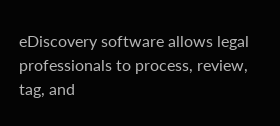eDiscovery software allows legal professionals to process, review, tag, and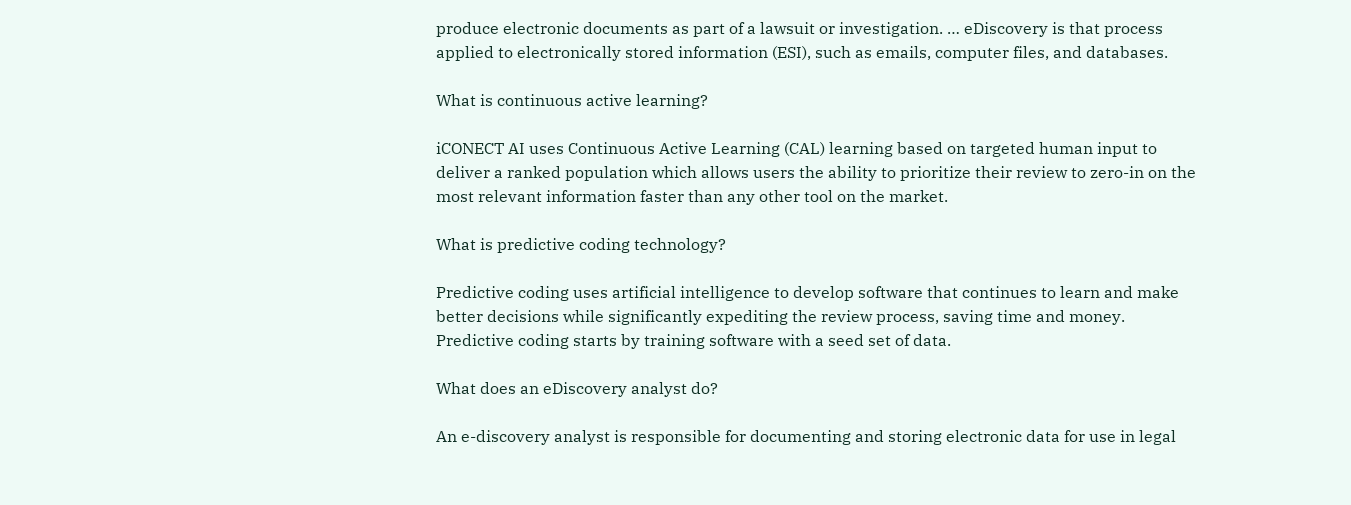produce electronic documents as part of a lawsuit or investigation. … eDiscovery is that process applied to electronically stored information (ESI), such as emails, computer files, and databases.

What is continuous active learning?

iCONECT AI uses Continuous Active Learning (CAL) learning based on targeted human input to deliver a ranked population which allows users the ability to prioritize their review to zero-in on the most relevant information faster than any other tool on the market.

What is predictive coding technology?

Predictive coding uses artificial intelligence to develop software that continues to learn and make better decisions while significantly expediting the review process, saving time and money. Predictive coding starts by training software with a seed set of data.

What does an eDiscovery analyst do?

An e-discovery analyst is responsible for documenting and storing electronic data for use in legal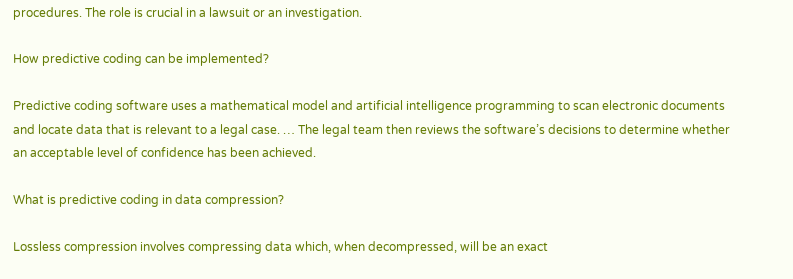procedures. The role is crucial in a lawsuit or an investigation.

How predictive coding can be implemented?

Predictive coding software uses a mathematical model and artificial intelligence programming to scan electronic documents and locate data that is relevant to a legal case. … The legal team then reviews the software’s decisions to determine whether an acceptable level of confidence has been achieved.

What is predictive coding in data compression?

Lossless compression involves compressing data which, when decompressed, will be an exact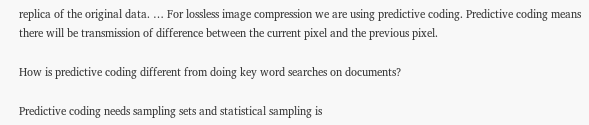replica of the original data. … For lossless image compression we are using predictive coding. Predictive coding means there will be transmission of difference between the current pixel and the previous pixel.

How is predictive coding different from doing key word searches on documents?

Predictive coding needs sampling sets and statistical sampling is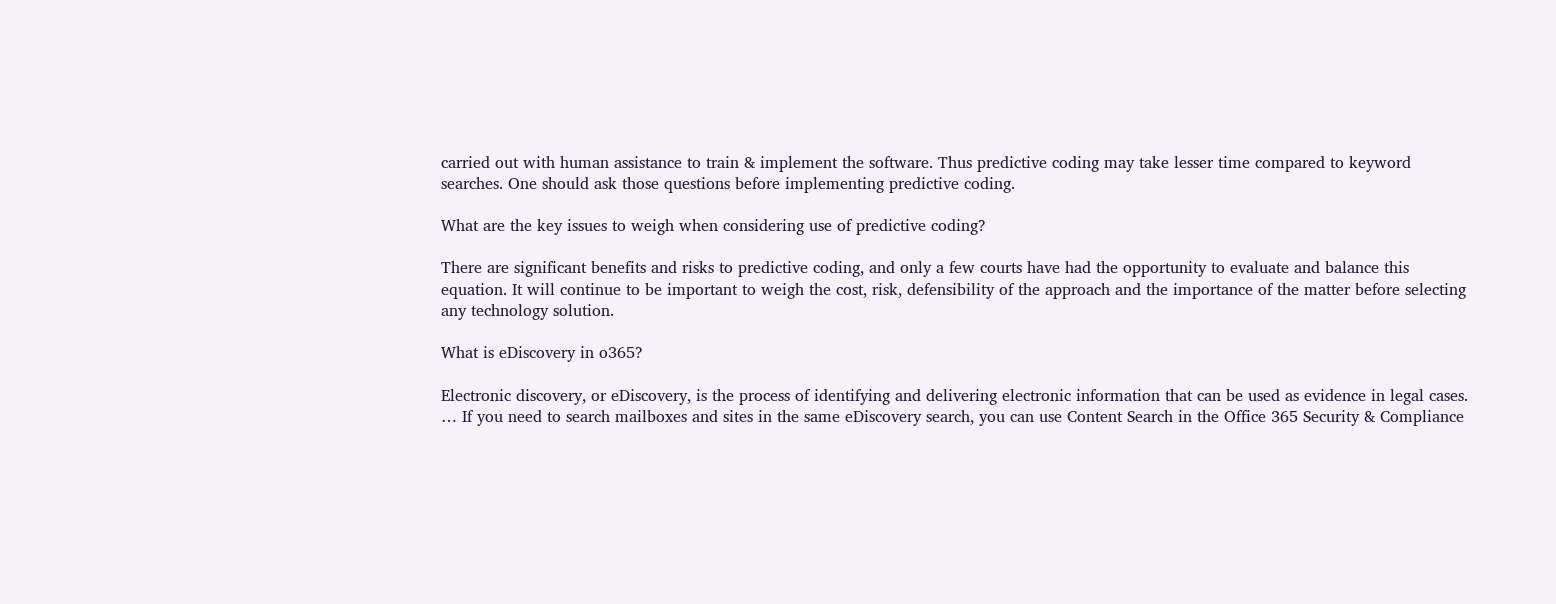carried out with human assistance to train & implement the software. Thus predictive coding may take lesser time compared to keyword searches. One should ask those questions before implementing predictive coding.

What are the key issues to weigh when considering use of predictive coding?

There are significant benefits and risks to predictive coding, and only a few courts have had the opportunity to evaluate and balance this equation. It will continue to be important to weigh the cost, risk, defensibility of the approach and the importance of the matter before selecting any technology solution.

What is eDiscovery in o365?

Electronic discovery, or eDiscovery, is the process of identifying and delivering electronic information that can be used as evidence in legal cases. … If you need to search mailboxes and sites in the same eDiscovery search, you can use Content Search in the Office 365 Security & Compliance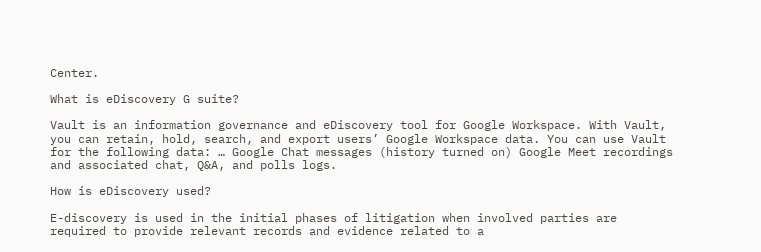Center.

What is eDiscovery G suite?

Vault is an information governance and eDiscovery tool for Google Workspace. With Vault, you can retain, hold, search, and export users’ Google Workspace data. You can use Vault for the following data: … Google Chat messages (history turned on) Google Meet recordings and associated chat, Q&A, and polls logs.

How is eDiscovery used?

E-discovery is used in the initial phases of litigation when involved parties are required to provide relevant records and evidence related to a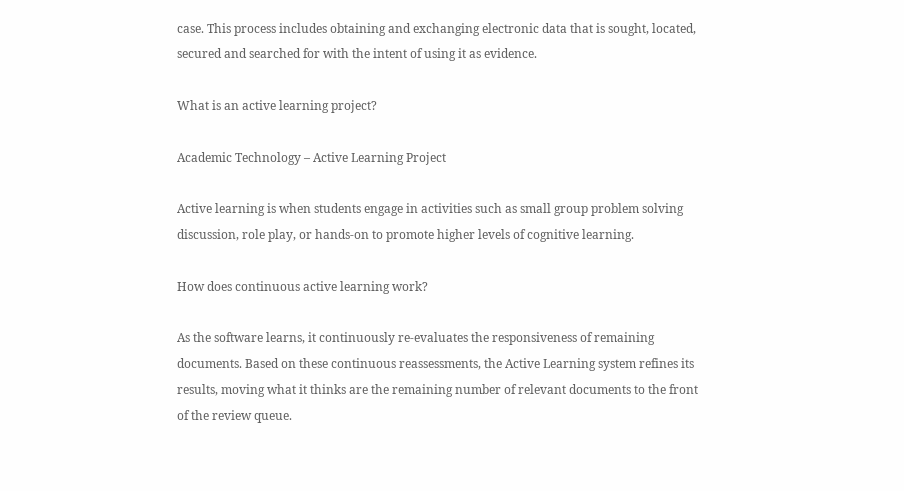case. This process includes obtaining and exchanging electronic data that is sought, located, secured and searched for with the intent of using it as evidence.

What is an active learning project?

Academic Technology – Active Learning Project

Active learning is when students engage in activities such as small group problem solving discussion, role play, or hands-on to promote higher levels of cognitive learning.

How does continuous active learning work?

As the software learns, it continuously re-evaluates the responsiveness of remaining documents. Based on these continuous reassessments, the Active Learning system refines its results, moving what it thinks are the remaining number of relevant documents to the front of the review queue.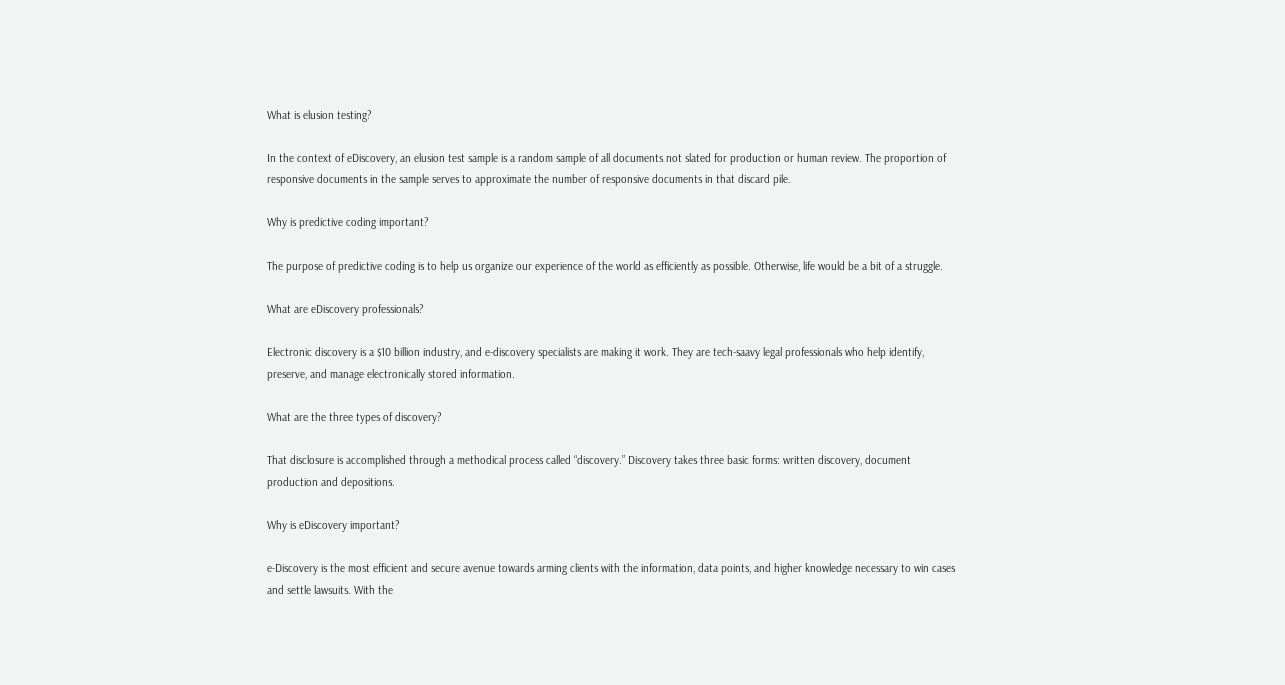What is elusion testing?

In the context of eDiscovery, an elusion test sample is a random sample of all documents not slated for production or human review. The proportion of responsive documents in the sample serves to approximate the number of responsive documents in that discard pile.

Why is predictive coding important?

The purpose of predictive coding is to help us organize our experience of the world as efficiently as possible. Otherwise, life would be a bit of a struggle.

What are eDiscovery professionals?

Electronic discovery is a $10 billion industry, and e-discovery specialists are making it work. They are tech-saavy legal professionals who help identify, preserve, and manage electronically stored information.

What are the three types of discovery?

That disclosure is accomplished through a methodical process called “discovery.” Discovery takes three basic forms: written discovery, document production and depositions.

Why is eDiscovery important?

e-Discovery is the most efficient and secure avenue towards arming clients with the information, data points, and higher knowledge necessary to win cases and settle lawsuits. With the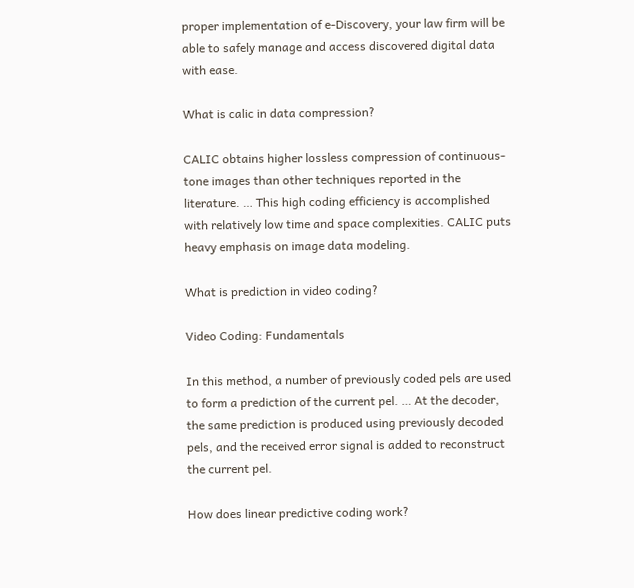proper implementation of e-Discovery, your law firm will be able to safely manage and access discovered digital data with ease.

What is calic in data compression?

CALIC obtains higher lossless compression of continuous-tone images than other techniques reported in the literature. … This high coding efficiency is accomplished with relatively low time and space complexities. CALIC puts heavy emphasis on image data modeling.

What is prediction in video coding?

Video Coding: Fundamentals

In this method, a number of previously coded pels are used to form a prediction of the current pel. … At the decoder, the same prediction is produced using previously decoded pels, and the received error signal is added to reconstruct the current pel.

How does linear predictive coding work?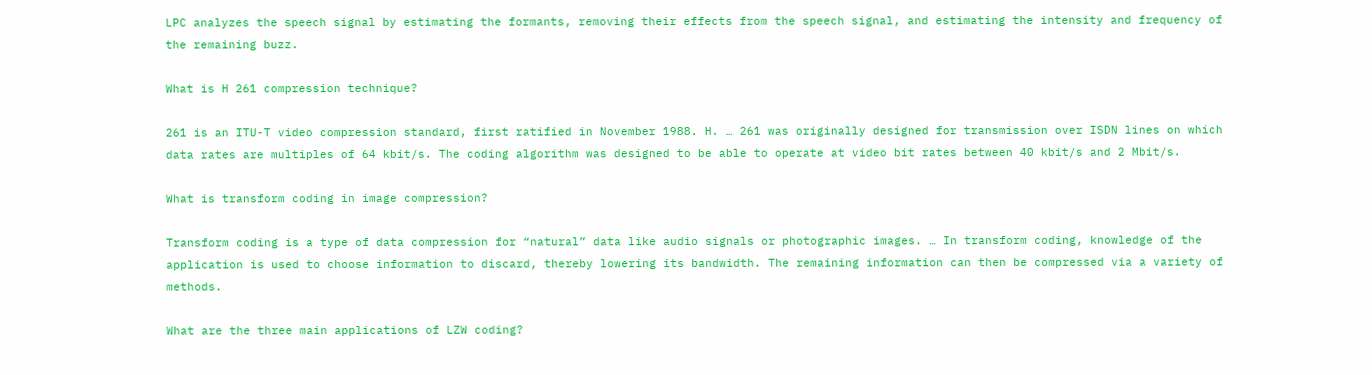LPC analyzes the speech signal by estimating the formants, removing their effects from the speech signal, and estimating the intensity and frequency of the remaining buzz.

What is H 261 compression technique?

261 is an ITU-T video compression standard, first ratified in November 1988. H. … 261 was originally designed for transmission over ISDN lines on which data rates are multiples of 64 kbit/s. The coding algorithm was designed to be able to operate at video bit rates between 40 kbit/s and 2 Mbit/s.

What is transform coding in image compression?

Transform coding is a type of data compression for “natural” data like audio signals or photographic images. … In transform coding, knowledge of the application is used to choose information to discard, thereby lowering its bandwidth. The remaining information can then be compressed via a variety of methods.

What are the three main applications of LZW coding?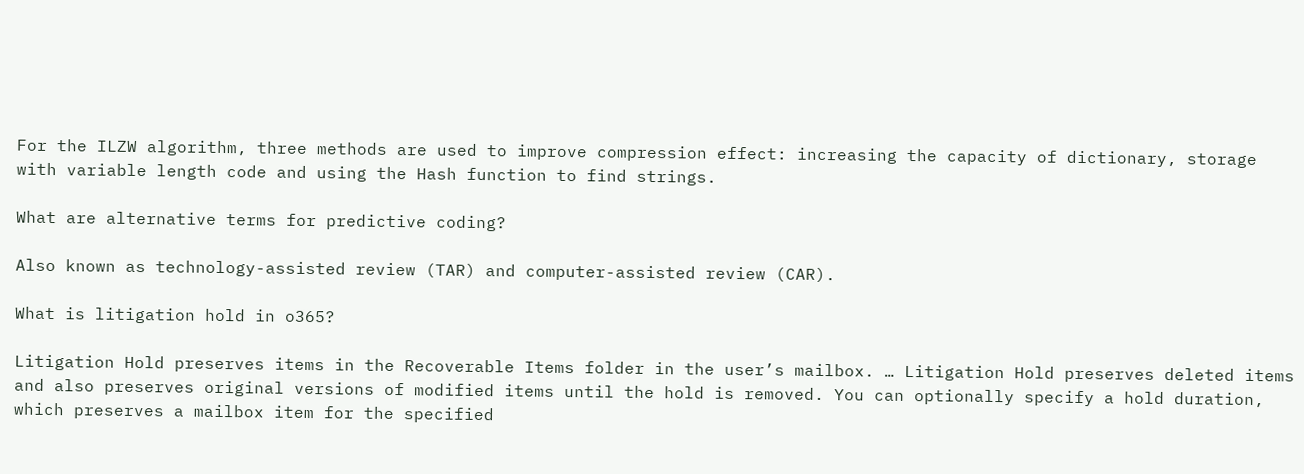For the ILZW algorithm, three methods are used to improve compression effect: increasing the capacity of dictionary, storage with variable length code and using the Hash function to find strings.

What are alternative terms for predictive coding?

Also known as technology-assisted review (TAR) and computer-assisted review (CAR).

What is litigation hold in o365?

Litigation Hold preserves items in the Recoverable Items folder in the user’s mailbox. … Litigation Hold preserves deleted items and also preserves original versions of modified items until the hold is removed. You can optionally specify a hold duration, which preserves a mailbox item for the specified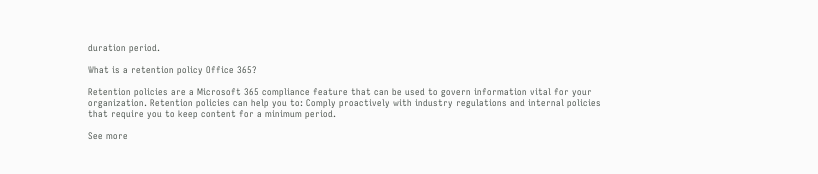duration period.

What is a retention policy Office 365?

Retention policies are a Microsoft 365 compliance feature that can be used to govern information vital for your organization. Retention policies can help you to: Comply proactively with industry regulations and internal policies that require you to keep content for a minimum period.

See more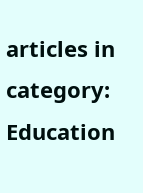articles in category: Education